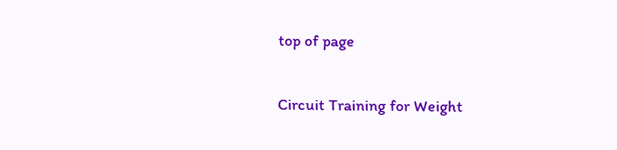top of page

Circuit Training for Weight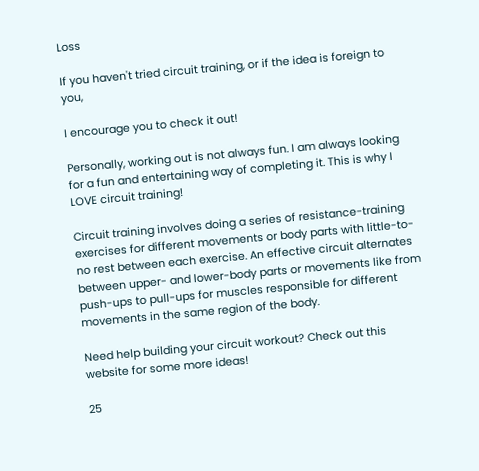Loss

If you haven't tried circuit training, or if the idea is foreign to you,

I encourage you to check it out!

Personally, working out is not always fun. I am always looking for a fun and entertaining way of completing it. This is why I LOVE circuit training!

Circuit training involves doing a series of resistance-training exercises for different movements or body parts with little-to-no rest between each exercise. An effective circuit alternates between upper- and lower-body parts or movements like from push-ups to pull-ups for muscles responsible for different movements in the same region of the body.

Need help building your circuit workout? Check out this website for some more ideas!

25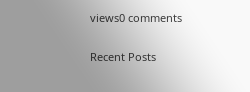views0 comments

Recent Posts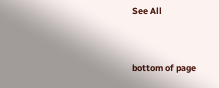See All


bottom of page